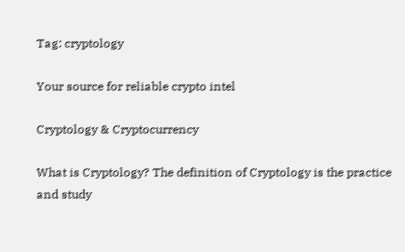Tag: cryptology

Your source for reliable crypto intel

Cryptology & Cryptocurrency

What is Cryptology? The definition of Cryptology is the practice and study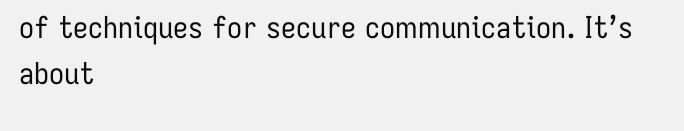of techniques for secure communication. It’s about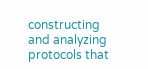constructing and analyzing protocols that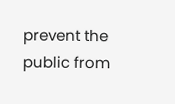prevent the public from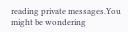reading private messages.You might be wondering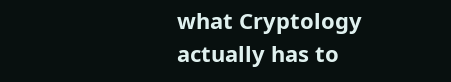what Cryptology actually has to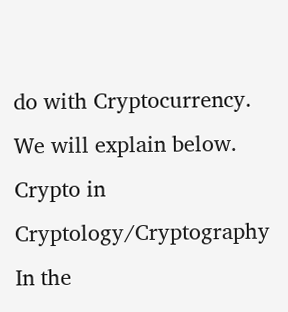do with Cryptocurrency. We will explain below. Crypto in Cryptology/Cryptography In the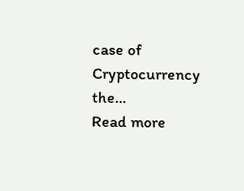case of Cryptocurrency the…
Read more